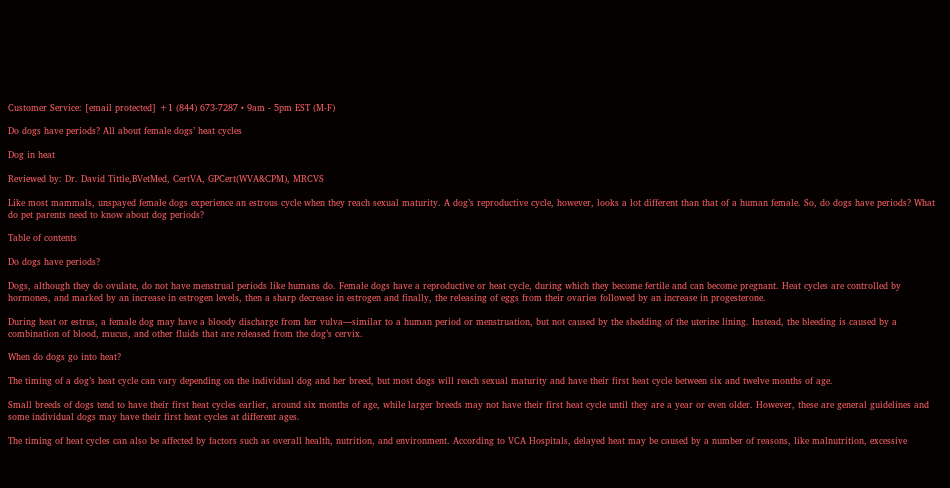Customer Service: [email protected] +1 (844) 673-7287 • 9am - 5pm EST (M-F)

Do dogs have periods? All about female dogs’ heat cycles

Dog in heat

Reviewed by: Dr. David Tittle,BVetMed, CertVA, GPCert(WVA&CPM), MRCVS

Like most mammals, unspayed female dogs experience an estrous cycle when they reach sexual maturity. A dog’s reproductive cycle, however, looks a lot different than that of a human female. So, do dogs have periods? What do pet parents need to know about dog periods?

Table of contents

Do dogs have periods?

Dogs, although they do ovulate, do not have menstrual periods like humans do. Female dogs have a reproductive or heat cycle, during which they become fertile and can become pregnant. Heat cycles are controlled by hormones, and marked by an increase in estrogen levels, then a sharp decrease in estrogen and finally, the releasing of eggs from their ovaries followed by an increase in progesterone.

During heat or estrus, a female dog may have a bloody discharge from her vulva—similar to a human period or menstruation, but not caused by the shedding of the uterine lining. Instead, the bleeding is caused by a combination of blood, mucus, and other fluids that are released from the dog’s cervix.

When do dogs go into heat?

The timing of a dog’s heat cycle can vary depending on the individual dog and her breed, but most dogs will reach sexual maturity and have their first heat cycle between six and twelve months of age.

Small breeds of dogs tend to have their first heat cycles earlier, around six months of age, while larger breeds may not have their first heat cycle until they are a year or even older. However, these are general guidelines and some individual dogs may have their first heat cycles at different ages.

The timing of heat cycles can also be affected by factors such as overall health, nutrition, and environment. According to VCA Hospitals, delayed heat may be caused by a number of reasons, like malnutrition, excessive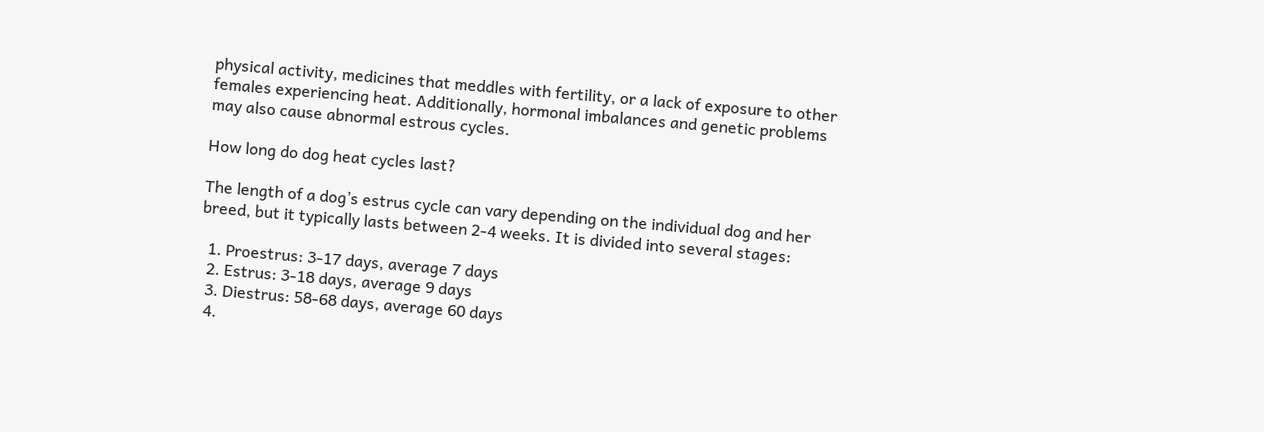physical activity, medicines that meddles with fertility, or a lack of exposure to other females experiencing heat. Additionally, hormonal imbalances and genetic problems may also cause abnormal estrous cycles.

How long do dog heat cycles last?

The length of a dog’s estrus cycle can vary depending on the individual dog and her breed, but it typically lasts between 2-4 weeks. It is divided into several stages:

  1. Proestrus: 3-17 days, average 7 days
  2. Estrus: 3-18 days, average 9 days
  3. Diestrus: 58-68 days, average 60 days
  4.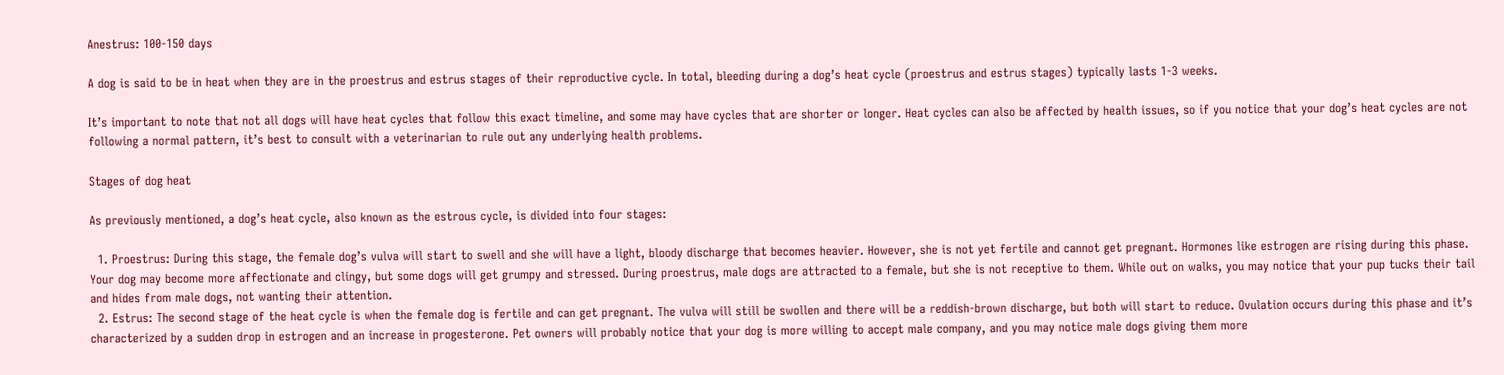Anestrus: 100-150 days

A dog is said to be in heat when they are in the proestrus and estrus stages of their reproductive cycle. In total, bleeding during a dog’s heat cycle (proestrus and estrus stages) typically lasts 1-3 weeks.

It’s important to note that not all dogs will have heat cycles that follow this exact timeline, and some may have cycles that are shorter or longer. Heat cycles can also be affected by health issues, so if you notice that your dog’s heat cycles are not following a normal pattern, it’s best to consult with a veterinarian to rule out any underlying health problems.

Stages of dog heat

As previously mentioned, a dog’s heat cycle, also known as the estrous cycle, is divided into four stages:

  1. Proestrus: During this stage, the female dog’s vulva will start to swell and she will have a light, bloody discharge that becomes heavier. However, she is not yet fertile and cannot get pregnant. Hormones like estrogen are rising during this phase. Your dog may become more affectionate and clingy, but some dogs will get grumpy and stressed. During proestrus, male dogs are attracted to a female, but she is not receptive to them. While out on walks, you may notice that your pup tucks their tail and hides from male dogs, not wanting their attention.
  2. Estrus: The second stage of the heat cycle is when the female dog is fertile and can get pregnant. The vulva will still be swollen and there will be a reddish-brown discharge, but both will start to reduce. Ovulation occurs during this phase and it’s characterized by a sudden drop in estrogen and an increase in progesterone. Pet owners will probably notice that your dog is more willing to accept male company, and you may notice male dogs giving them more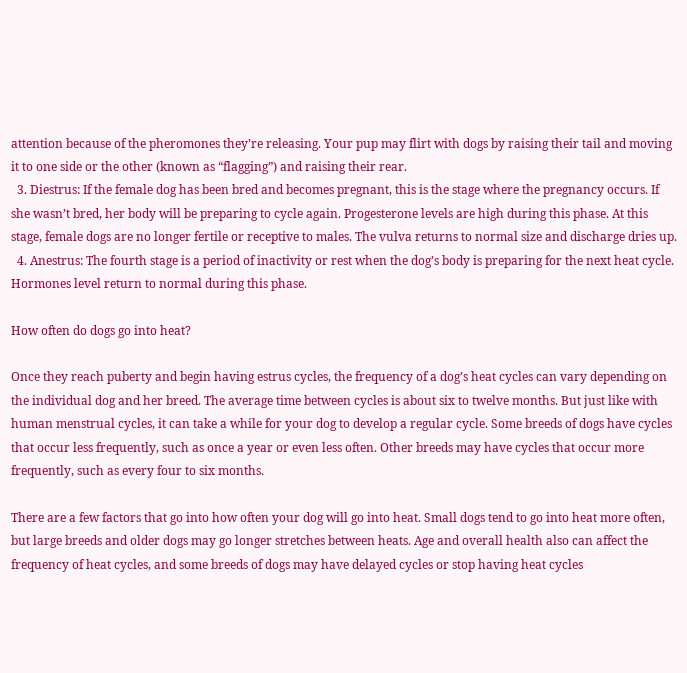attention because of the pheromones they’re releasing. Your pup may flirt with dogs by raising their tail and moving it to one side or the other (known as “flagging”) and raising their rear.
  3. Diestrus: If the female dog has been bred and becomes pregnant, this is the stage where the pregnancy occurs. If she wasn’t bred, her body will be preparing to cycle again. Progesterone levels are high during this phase. At this stage, female dogs are no longer fertile or receptive to males. The vulva returns to normal size and discharge dries up.
  4. Anestrus: The fourth stage is a period of inactivity or rest when the dog’s body is preparing for the next heat cycle. Hormones level return to normal during this phase.

How often do dogs go into heat?

Once they reach puberty and begin having estrus cycles, the frequency of a dog’s heat cycles can vary depending on the individual dog and her breed. The average time between cycles is about six to twelve months. But just like with human menstrual cycles, it can take a while for your dog to develop a regular cycle. Some breeds of dogs have cycles that occur less frequently, such as once a year or even less often. Other breeds may have cycles that occur more frequently, such as every four to six months.

There are a few factors that go into how often your dog will go into heat. Small dogs tend to go into heat more often, but large breeds and older dogs may go longer stretches between heats. Age and overall health also can affect the frequency of heat cycles, and some breeds of dogs may have delayed cycles or stop having heat cycles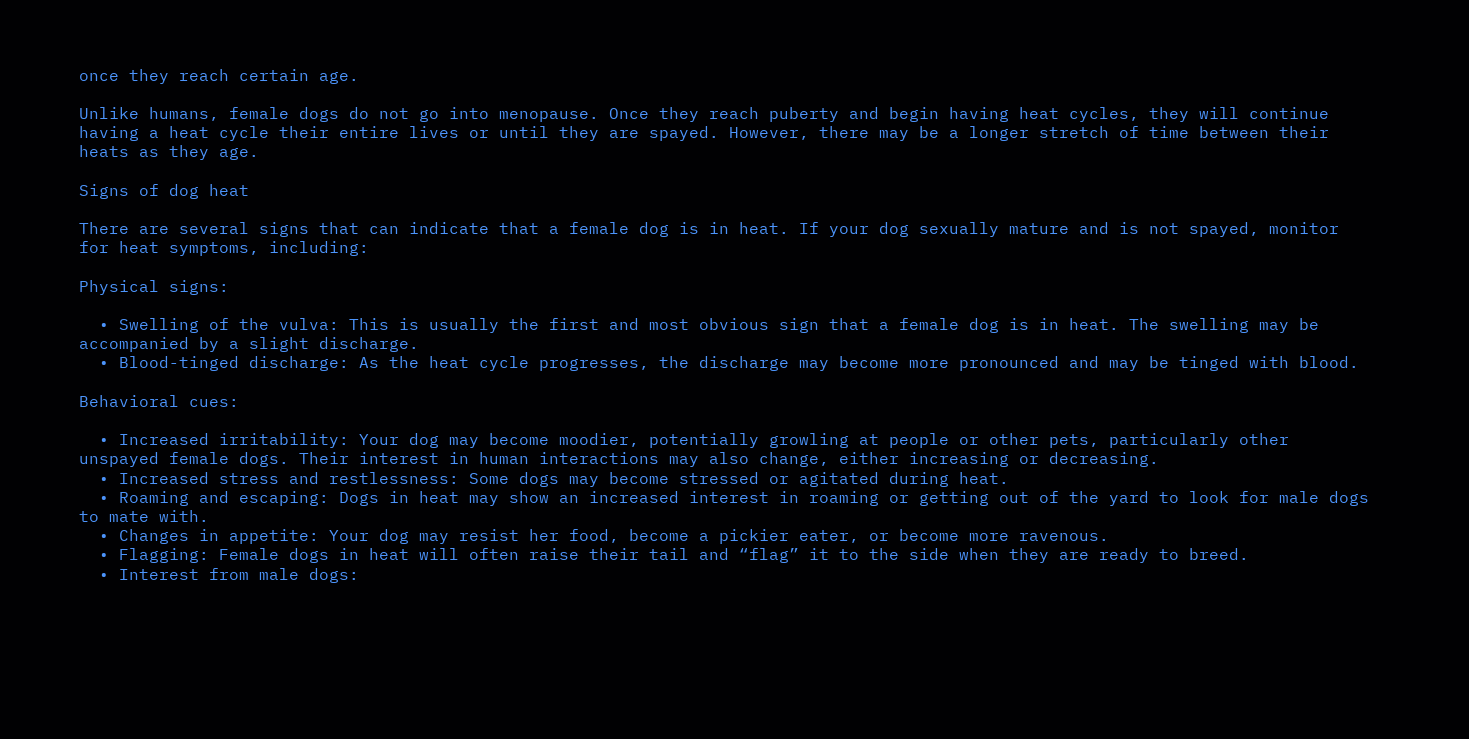once they reach certain age.

Unlike humans, female dogs do not go into menopause. Once they reach puberty and begin having heat cycles, they will continue having a heat cycle their entire lives or until they are spayed. However, there may be a longer stretch of time between their heats as they age.

Signs of dog heat

There are several signs that can indicate that a female dog is in heat. If your dog sexually mature and is not spayed, monitor for heat symptoms, including:

Physical signs:

  • Swelling of the vulva: This is usually the first and most obvious sign that a female dog is in heat. The swelling may be accompanied by a slight discharge.
  • Blood-tinged discharge: As the heat cycle progresses, the discharge may become more pronounced and may be tinged with blood.

Behavioral cues:

  • Increased irritability: Your dog may become moodier, potentially growling at people or other pets, particularly other unspayed female dogs. Their interest in human interactions may also change, either increasing or decreasing.
  • Increased stress and restlessness: Some dogs may become stressed or agitated during heat.
  • Roaming and escaping: Dogs in heat may show an increased interest in roaming or getting out of the yard to look for male dogs to mate with.
  • Changes in appetite: Your dog may resist her food, become a pickier eater, or become more ravenous.
  • Flagging: Female dogs in heat will often raise their tail and “flag” it to the side when they are ready to breed.
  • Interest from male dogs: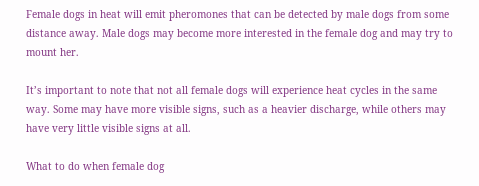Female dogs in heat will emit pheromones that can be detected by male dogs from some distance away. Male dogs may become more interested in the female dog and may try to mount her.

It’s important to note that not all female dogs will experience heat cycles in the same way. Some may have more visible signs, such as a heavier discharge, while others may have very little visible signs at all.

What to do when female dog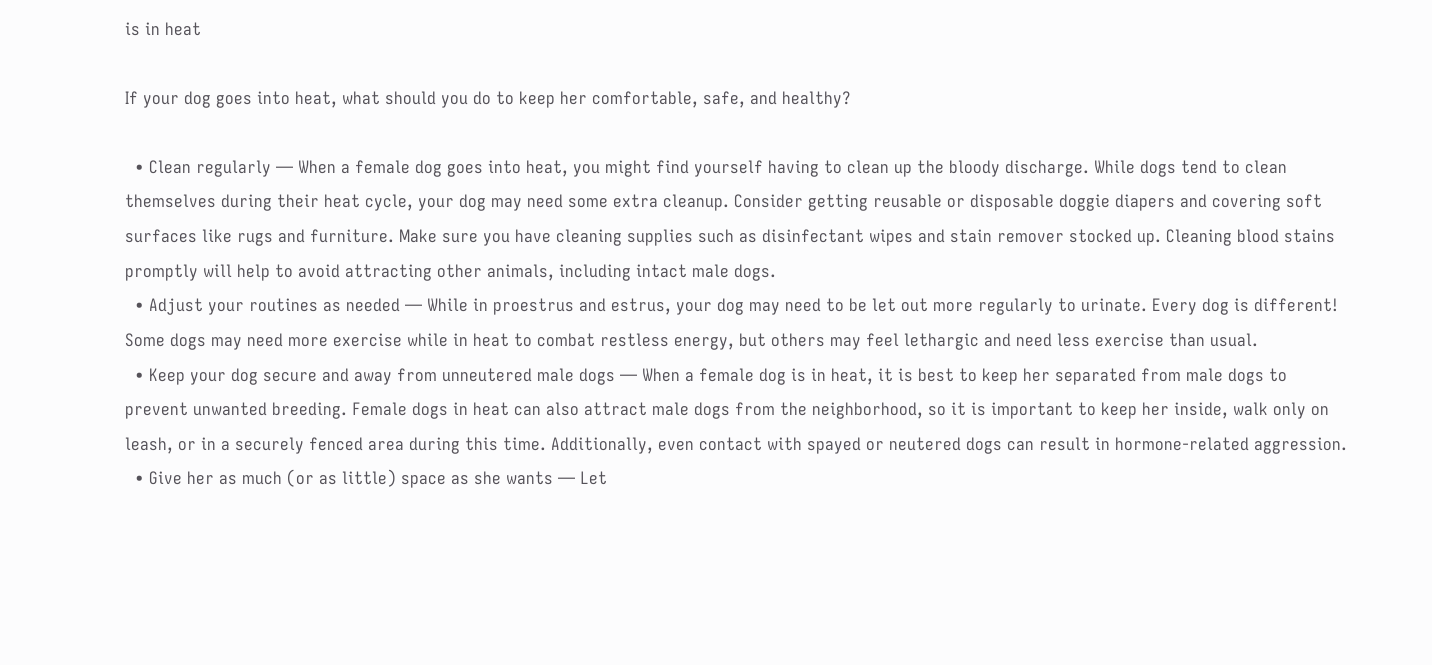is in heat

If your dog goes into heat, what should you do to keep her comfortable, safe, and healthy?

  • Clean regularly — When a female dog goes into heat, you might find yourself having to clean up the bloody discharge. While dogs tend to clean themselves during their heat cycle, your dog may need some extra cleanup. Consider getting reusable or disposable doggie diapers and covering soft surfaces like rugs and furniture. Make sure you have cleaning supplies such as disinfectant wipes and stain remover stocked up. Cleaning blood stains promptly will help to avoid attracting other animals, including intact male dogs.
  • Adjust your routines as needed — While in proestrus and estrus, your dog may need to be let out more regularly to urinate. Every dog is different! Some dogs may need more exercise while in heat to combat restless energy, but others may feel lethargic and need less exercise than usual.
  • Keep your dog secure and away from unneutered male dogs — When a female dog is in heat, it is best to keep her separated from male dogs to prevent unwanted breeding. Female dogs in heat can also attract male dogs from the neighborhood, so it is important to keep her inside, walk only on leash, or in a securely fenced area during this time. Additionally, even contact with spayed or neutered dogs can result in hormone-related aggression.
  • Give her as much (or as little) space as she wants — Let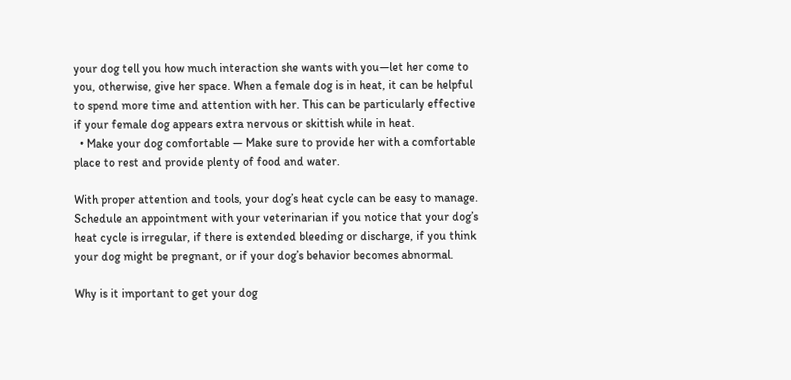your dog tell you how much interaction she wants with you—let her come to you, otherwise, give her space. When a female dog is in heat, it can be helpful to spend more time and attention with her. This can be particularly effective if your female dog appears extra nervous or skittish while in heat.
  • Make your dog comfortable — Make sure to provide her with a comfortable place to rest and provide plenty of food and water.

With proper attention and tools, your dog’s heat cycle can be easy to manage. Schedule an appointment with your veterinarian if you notice that your dog’s heat cycle is irregular, if there is extended bleeding or discharge, if you think your dog might be pregnant, or if your dog’s behavior becomes abnormal.

Why is it important to get your dog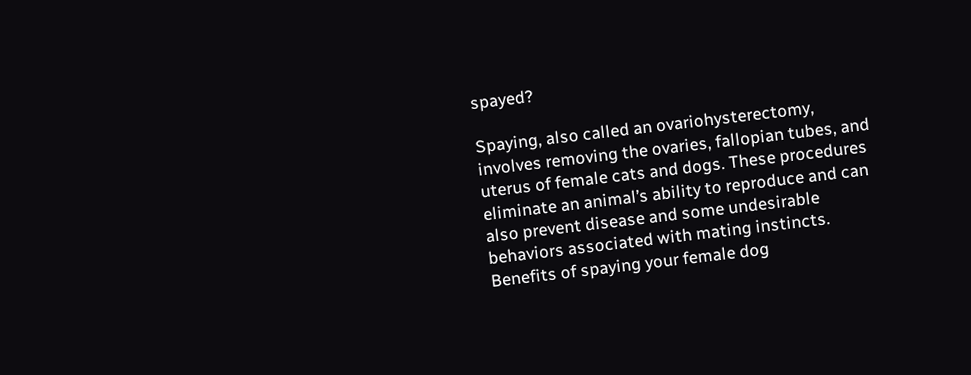spayed?

Spaying, also called an ovariohysterectomy, involves removing the ovaries, fallopian tubes, and uterus of female cats and dogs. These procedures eliminate an animal’s ability to reproduce and can also prevent disease and some undesirable behaviors associated with mating instincts. Benefits of spaying your female dog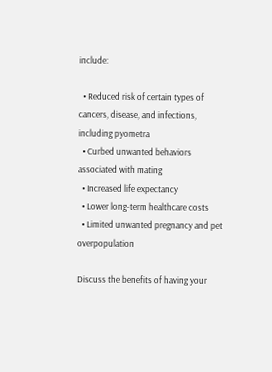include:

  • Reduced risk of certain types of cancers, disease, and infections, including pyometra
  • Curbed unwanted behaviors associated with mating
  • Increased life expectancy
  • Lower long-term healthcare costs
  • Limited unwanted pregnancy and pet overpopulation

Discuss the benefits of having your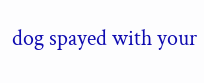dog spayed with your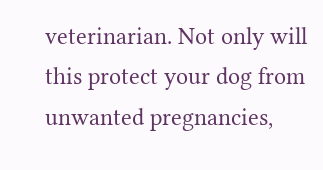veterinarian. Not only will this protect your dog from unwanted pregnancies,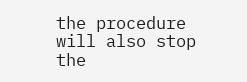the procedure will also stop the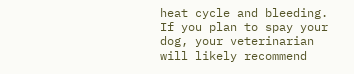heat cycle and bleeding. If you plan to spay your dog, your veterinarian will likely recommend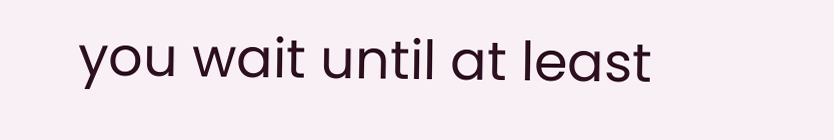you wait until at least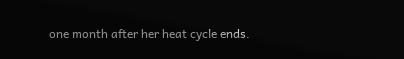one month after her heat cycle ends.